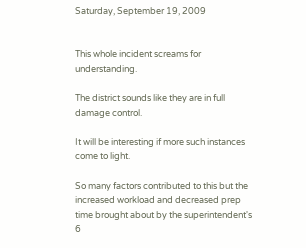Saturday, September 19, 2009


This whole incident screams for understanding.

The district sounds like they are in full damage control.

It will be interesting if more such instances come to light.

So many factors contributed to this but the increased workload and decreased prep time brought about by the superintendent's 6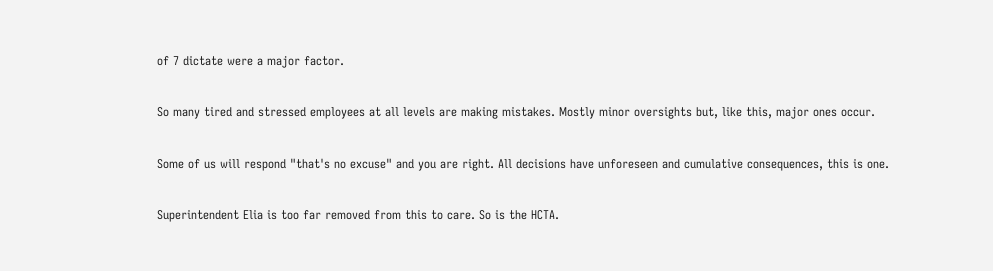of 7 dictate were a major factor.

So many tired and stressed employees at all levels are making mistakes. Mostly minor oversights but, like this, major ones occur.

Some of us will respond "that's no excuse" and you are right. All decisions have unforeseen and cumulative consequences, this is one.

Superintendent Elia is too far removed from this to care. So is the HCTA.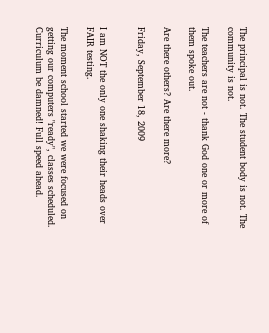The principal is not. The student body is not. The community is not.

The teachers are not - thank God one or more of them spoke out.

Are there others? Are there more?

Friday, September 18, 2009


I am NOT the only one shaking their heads over FAIR testing.

The moment school started we were focused on getting our computers "ready", classes scheduled.
Curriculum be damned! Full speed ahead.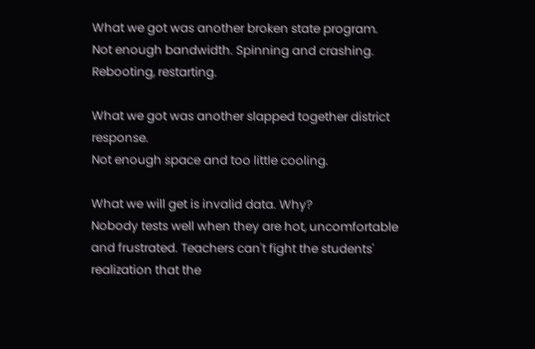What we got was another broken state program.
Not enough bandwidth. Spinning and crashing. Rebooting, restarting.

What we got was another slapped together district response.
Not enough space and too little cooling.

What we will get is invalid data. Why?
Nobody tests well when they are hot, uncomfortable and frustrated. Teachers can't fight the students' realization that the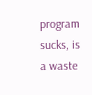program sucks, is a waste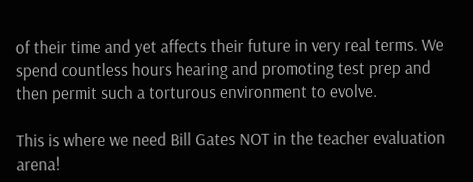of their time and yet affects their future in very real terms. We spend countless hours hearing and promoting test prep and then permit such a torturous environment to evolve.

This is where we need Bill Gates NOT in the teacher evaluation arena!